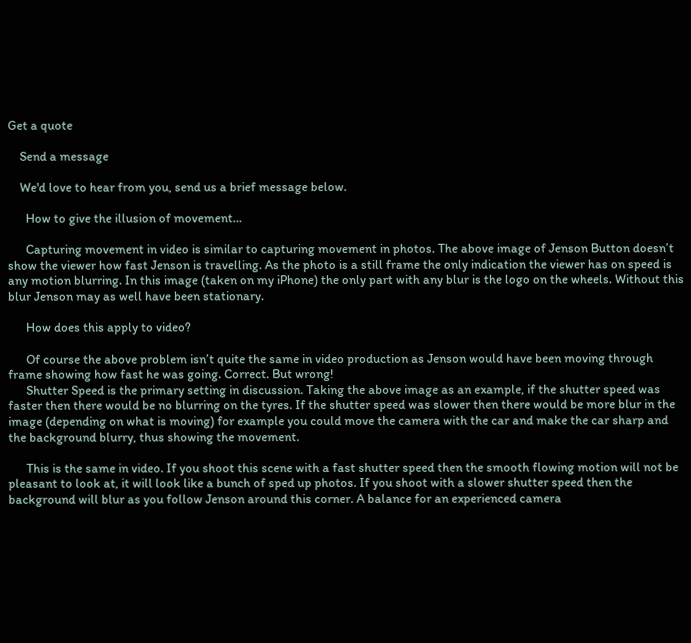Get a quote

    Send a message

    We'd love to hear from you, send us a brief message below.

      How to give the illusion of movement…

      Capturing movement in video is similar to capturing movement in photos. The above image of Jenson Button doesn’t show the viewer how fast Jenson is travelling. As the photo is a still frame the only indication the viewer has on speed is any motion blurring. In this image (taken on my iPhone) the only part with any blur is the logo on the wheels. Without this blur Jenson may as well have been stationary.

      How does this apply to video?

      Of course the above problem isn’t quite the same in video production as Jenson would have been moving through frame showing how fast he was going. Correct. But wrong!
      Shutter Speed is the primary setting in discussion. Taking the above image as an example, if the shutter speed was faster then there would be no blurring on the tyres. If the shutter speed was slower then there would be more blur in the image (depending on what is moving) for example you could move the camera with the car and make the car sharp and the background blurry, thus showing the movement.

      This is the same in video. If you shoot this scene with a fast shutter speed then the smooth flowing motion will not be pleasant to look at, it will look like a bunch of sped up photos. If you shoot with a slower shutter speed then the background will blur as you follow Jenson around this corner. A balance for an experienced camera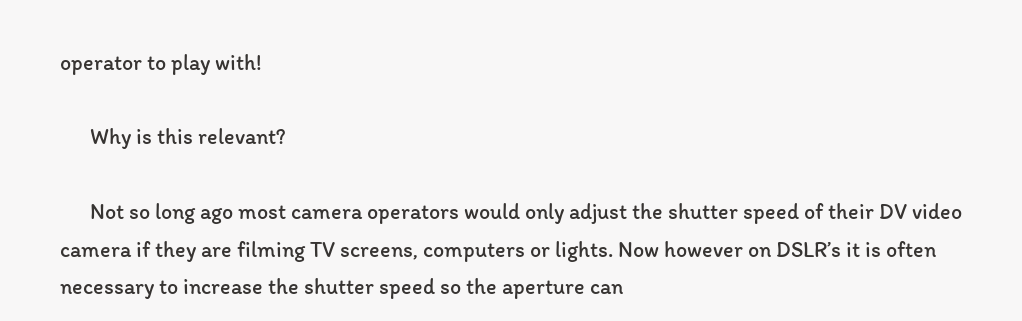operator to play with!

      Why is this relevant?

      Not so long ago most camera operators would only adjust the shutter speed of their DV video camera if they are filming TV screens, computers or lights. Now however on DSLR’s it is often necessary to increase the shutter speed so the aperture can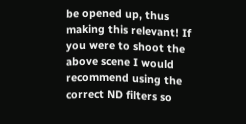be opened up, thus making this relevant! If you were to shoot the above scene I would recommend using the correct ND filters so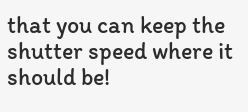that you can keep the shutter speed where it should be!